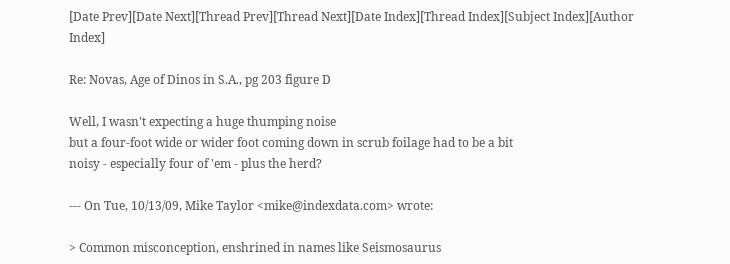[Date Prev][Date Next][Thread Prev][Thread Next][Date Index][Thread Index][Subject Index][Author Index]

Re: Novas, Age of Dinos in S.A., pg 203 figure D

Well, I wasn't expecting a huge thumping noise
but a four-foot wide or wider foot coming down in scrub foilage had to be a bit
noisy - especially four of 'em - plus the herd?

--- On Tue, 10/13/09, Mike Taylor <mike@indexdata.com> wrote:

> Common misconception, enshrined in names like Seismosaurus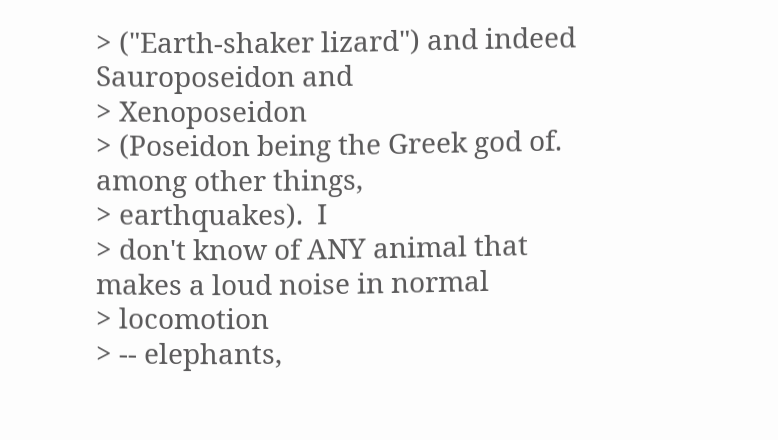> ("Earth-shaker lizard") and indeed Sauroposeidon and
> Xenoposeidon
> (Poseidon being the Greek god of. among other things,
> earthquakes).  I
> don't know of ANY animal that makes a loud noise in normal
> locomotion
> -- elephants,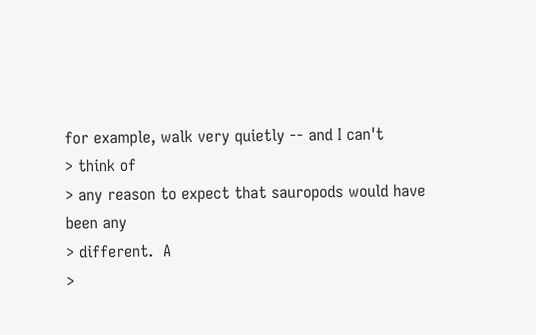for example, walk very quietly -- and I can't
> think of
> any reason to expect that sauropods would have been any
> different.  A
>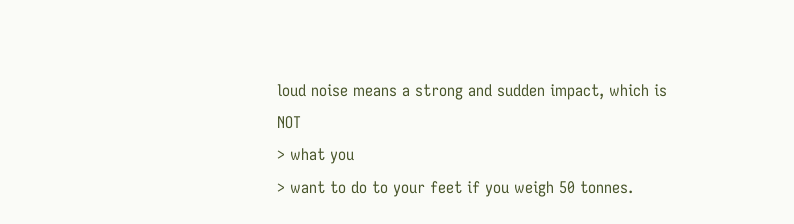loud noise means a strong and sudden impact, which is NOT
> what you
> want to do to your feet if you weigh 50 tonnes.